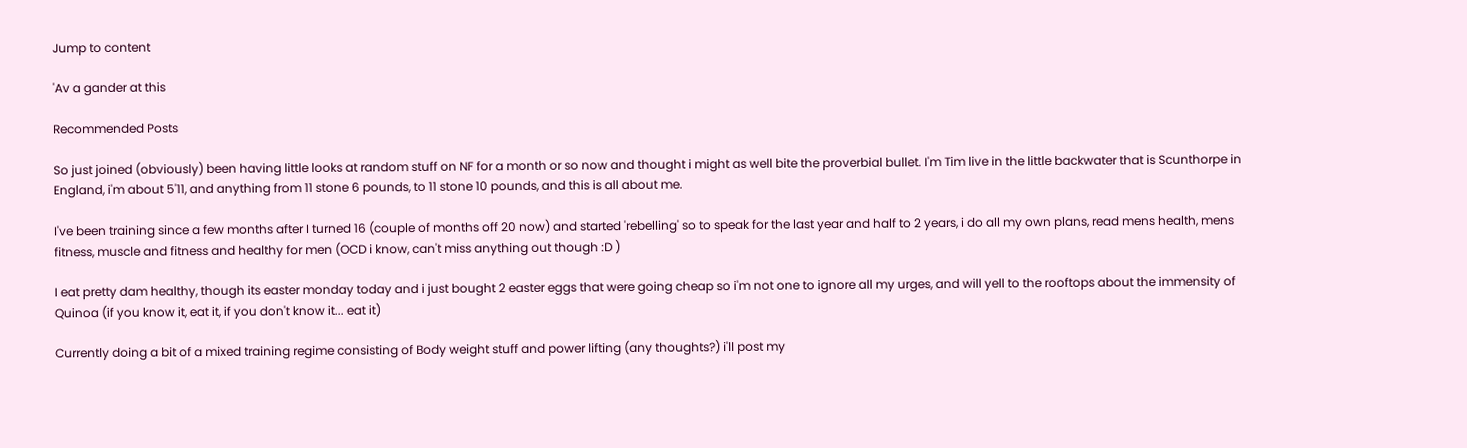Jump to content

'Av a gander at this

Recommended Posts

So just joined (obviously) been having little looks at random stuff on NF for a month or so now and thought i might as well bite the proverbial bullet. I'm Tim live in the little backwater that is Scunthorpe in England, i'm about 5'11, and anything from 11 stone 6 pounds, to 11 stone 10 pounds, and this is all about me.

I've been training since a few months after I turned 16 (couple of months off 20 now) and started 'rebelling' so to speak for the last year and half to 2 years, i do all my own plans, read mens health, mens fitness, muscle and fitness and healthy for men (OCD i know, can't miss anything out though :D )

I eat pretty dam healthy, though its easter monday today and i just bought 2 easter eggs that were going cheap so i'm not one to ignore all my urges, and will yell to the rooftops about the immensity of Quinoa (if you know it, eat it, if you don't know it... eat it)

Currently doing a bit of a mixed training regime consisting of Body weight stuff and power lifting (any thoughts?) i'll post my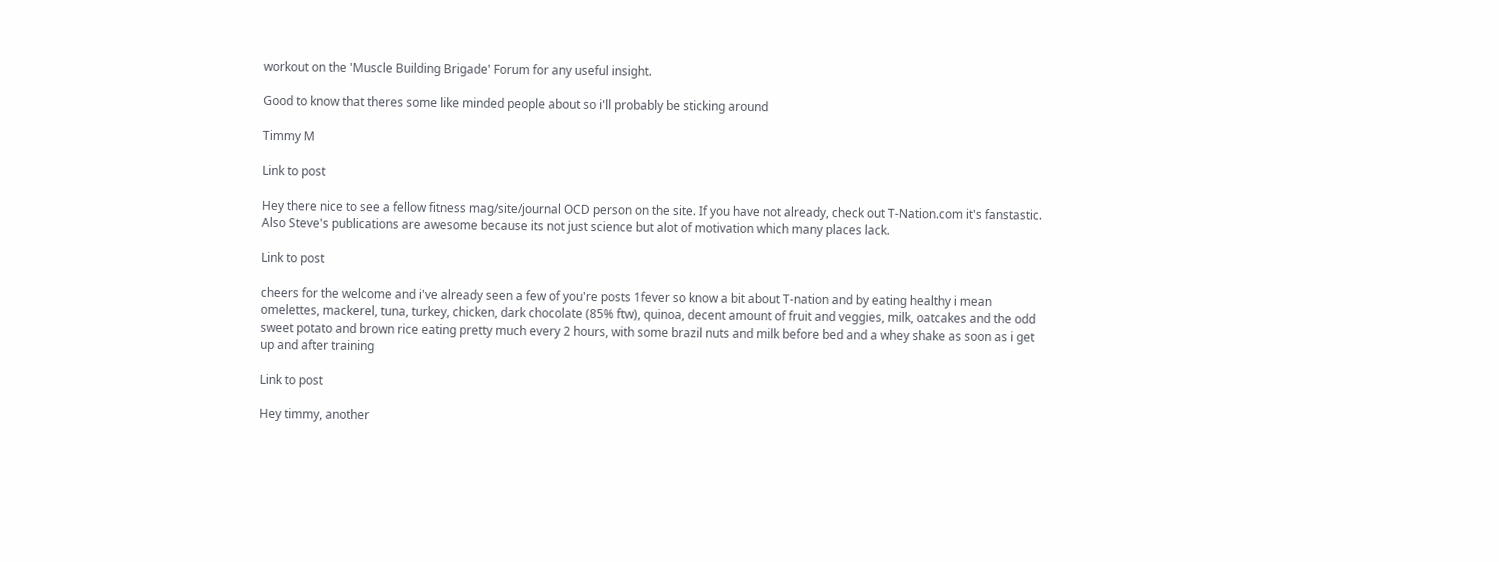workout on the 'Muscle Building Brigade' Forum for any useful insight.

Good to know that theres some like minded people about so i'll probably be sticking around

Timmy M

Link to post

Hey there nice to see a fellow fitness mag/site/journal OCD person on the site. If you have not already, check out T-Nation.com it's fanstastic. Also Steve's publications are awesome because its not just science but alot of motivation which many places lack.

Link to post

cheers for the welcome and i've already seen a few of you're posts 1fever so know a bit about T-nation and by eating healthy i mean omelettes, mackerel, tuna, turkey, chicken, dark chocolate (85% ftw), quinoa, decent amount of fruit and veggies, milk, oatcakes and the odd sweet potato and brown rice eating pretty much every 2 hours, with some brazil nuts and milk before bed and a whey shake as soon as i get up and after training

Link to post

Hey timmy, another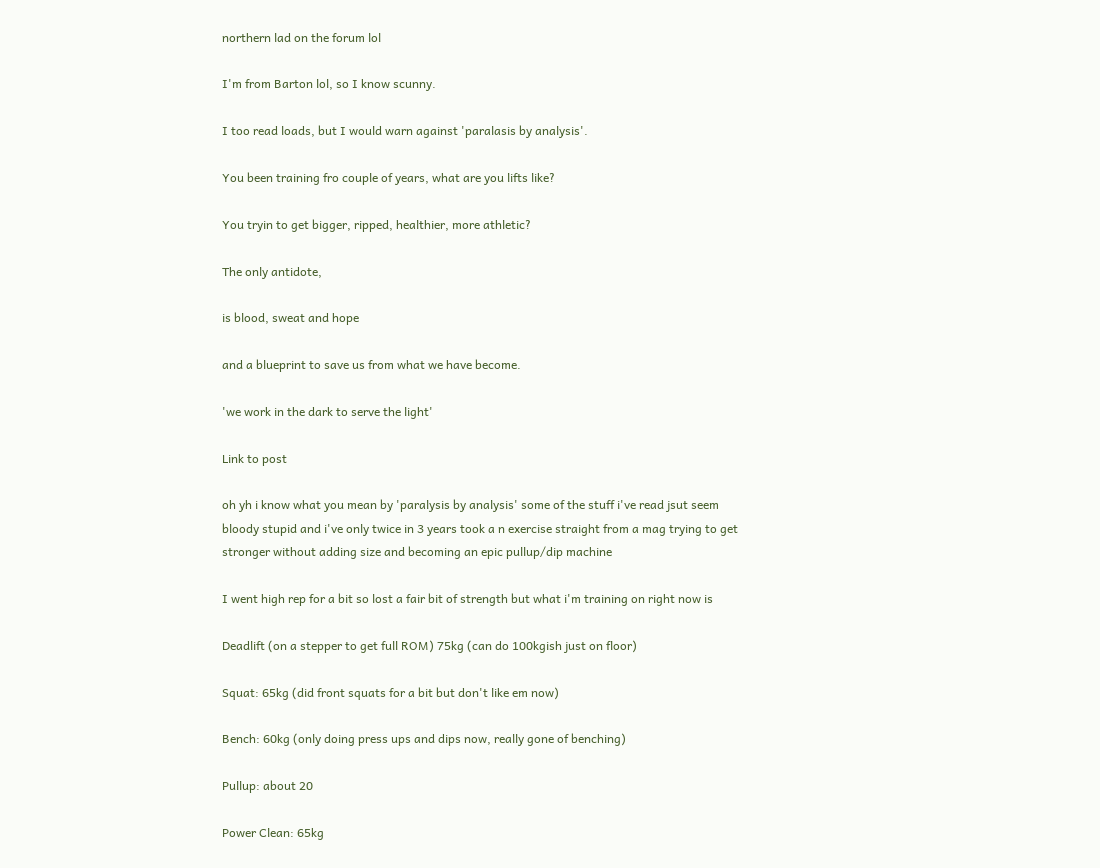northern lad on the forum lol

I'm from Barton lol, so I know scunny.

I too read loads, but I would warn against 'paralasis by analysis'.

You been training fro couple of years, what are you lifts like?

You tryin to get bigger, ripped, healthier, more athletic?

The only antidote,

is blood, sweat and hope

and a blueprint to save us from what we have become.

'we work in the dark to serve the light'

Link to post

oh yh i know what you mean by 'paralysis by analysis' some of the stuff i've read jsut seem bloody stupid and i've only twice in 3 years took a n exercise straight from a mag trying to get stronger without adding size and becoming an epic pullup/dip machine

I went high rep for a bit so lost a fair bit of strength but what i'm training on right now is

Deadlift (on a stepper to get full ROM) 75kg (can do 100kgish just on floor)

Squat: 65kg (did front squats for a bit but don't like em now)

Bench: 60kg (only doing press ups and dips now, really gone of benching)

Pullup: about 20

Power Clean: 65kg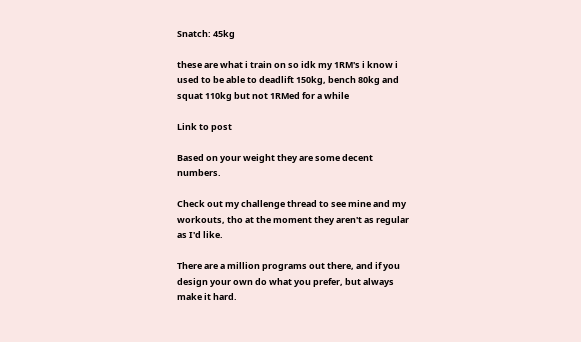Snatch: 45kg

these are what i train on so idk my 1RM's i know i used to be able to deadlift 150kg, bench 80kg and squat 110kg but not 1RMed for a while

Link to post

Based on your weight they are some decent numbers.

Check out my challenge thread to see mine and my workouts, tho at the moment they aren't as regular as I'd like.

There are a million programs out there, and if you design your own do what you prefer, but always make it hard.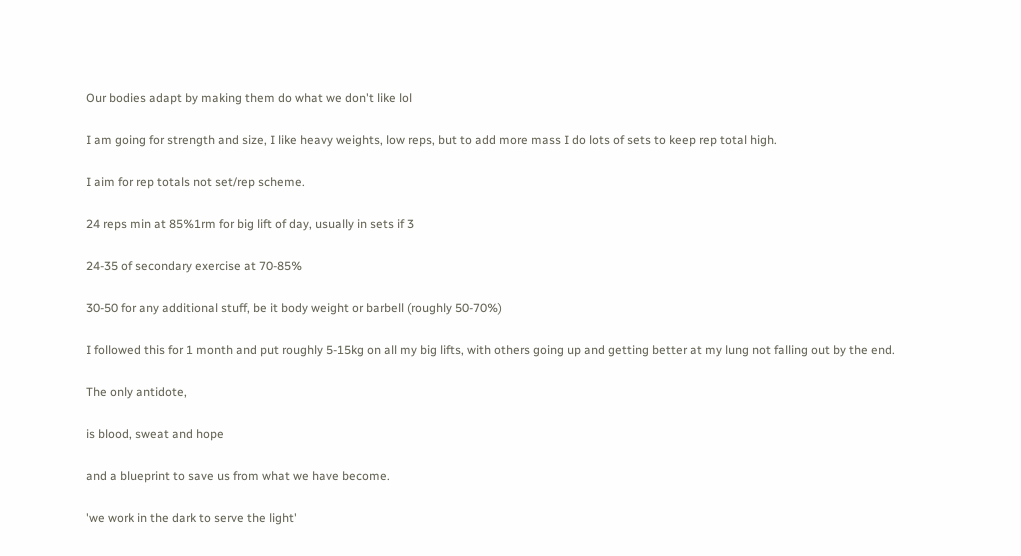Our bodies adapt by making them do what we don't like lol

I am going for strength and size, I like heavy weights, low reps, but to add more mass I do lots of sets to keep rep total high.

I aim for rep totals not set/rep scheme.

24 reps min at 85%1rm for big lift of day, usually in sets if 3

24-35 of secondary exercise at 70-85%

30-50 for any additional stuff, be it body weight or barbell (roughly 50-70%)

I followed this for 1 month and put roughly 5-15kg on all my big lifts, with others going up and getting better at my lung not falling out by the end.

The only antidote,

is blood, sweat and hope

and a blueprint to save us from what we have become.

'we work in the dark to serve the light'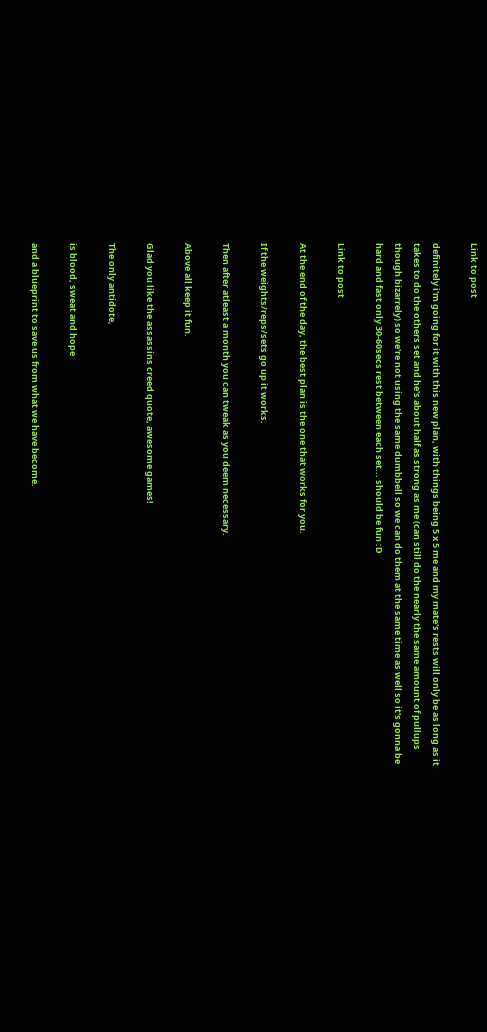Link to post

definitely i'm going for it with this new plan, with things being 5 x 5 me and my mate's rests will only be as long as it takes to do the others set and he's about half as strong as me (can still do the nearly the same amount of pullups though bizarrely) so we're not using the same dumbbell so we can do them at the same time as well so it's gonna be hard and fast only 30-60secs rest between each set... should be fun :D

Link to post

At the end of the day, the best plan is the one that works for you.

If the weights/reps/sets go up it works.

Then after atleast a month you can tweak as you deem necessary.

Above all keep it fun.

Glad you like the assassins creed quote, awesome games!

The only antidote,

is blood, sweat and hope

and a blueprint to save us from what we have become.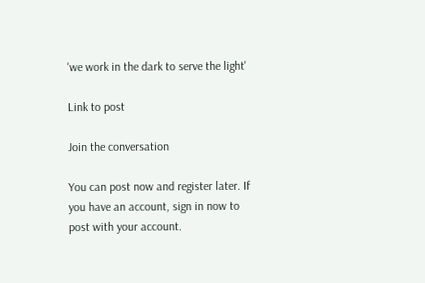'we work in the dark to serve the light'

Link to post

Join the conversation

You can post now and register later. If you have an account, sign in now to post with your account.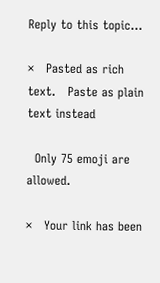Reply to this topic...

×   Pasted as rich text.   Paste as plain text instead

  Only 75 emoji are allowed.

×   Your link has been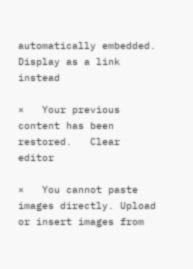automatically embedded.   Display as a link instead

×   Your previous content has been restored.   Clear editor

×   You cannot paste images directly. Upload or insert images from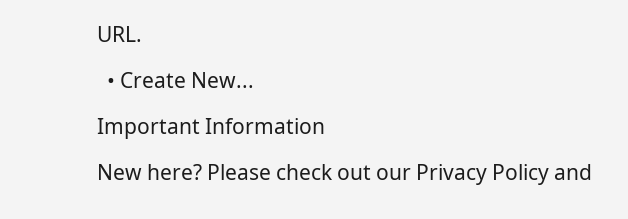URL.

  • Create New...

Important Information

New here? Please check out our Privacy Policy and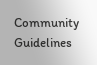Community Guidelines